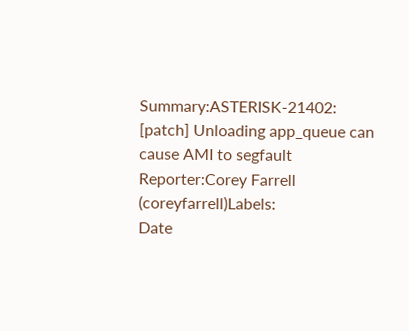Summary:ASTERISK-21402: [patch] Unloading app_queue can cause AMI to segfault
Reporter:Corey Farrell (coreyfarrell)Labels:
Date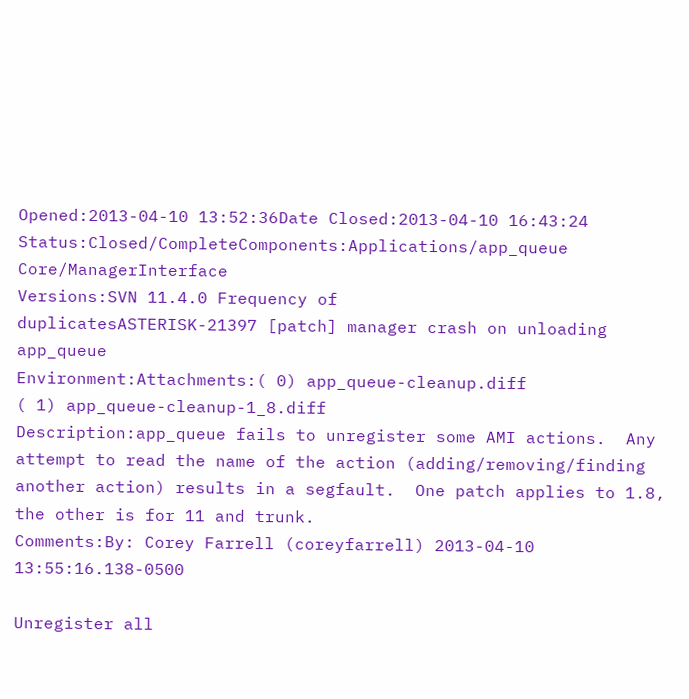Opened:2013-04-10 13:52:36Date Closed:2013-04-10 16:43:24
Status:Closed/CompleteComponents:Applications/app_queue Core/ManagerInterface
Versions:SVN 11.4.0 Frequency of
duplicatesASTERISK-21397 [patch] manager crash on unloading app_queue
Environment:Attachments:( 0) app_queue-cleanup.diff
( 1) app_queue-cleanup-1_8.diff
Description:app_queue fails to unregister some AMI actions.  Any attempt to read the name of the action (adding/removing/finding another action) results in a segfault.  One patch applies to 1.8, the other is for 11 and trunk.
Comments:By: Corey Farrell (coreyfarrell) 2013-04-10 13:55:16.138-0500

Unregister all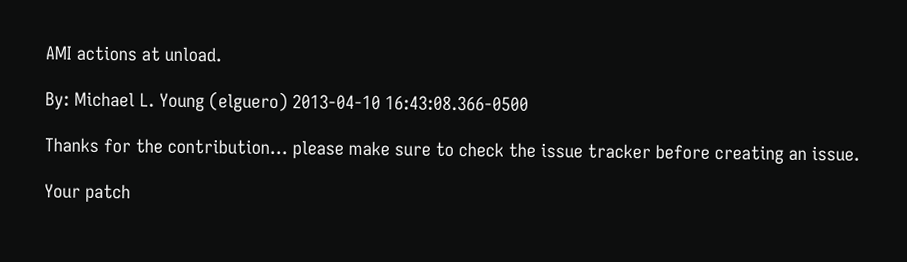AMI actions at unload.

By: Michael L. Young (elguero) 2013-04-10 16:43:08.366-0500

Thanks for the contribution... please make sure to check the issue tracker before creating an issue.

Your patch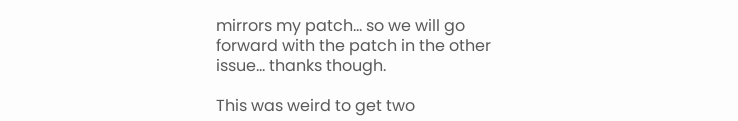mirrors my patch... so we will go forward with the patch in the other issue... thanks though.

This was weird to get two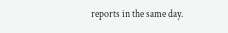reports in the same day.